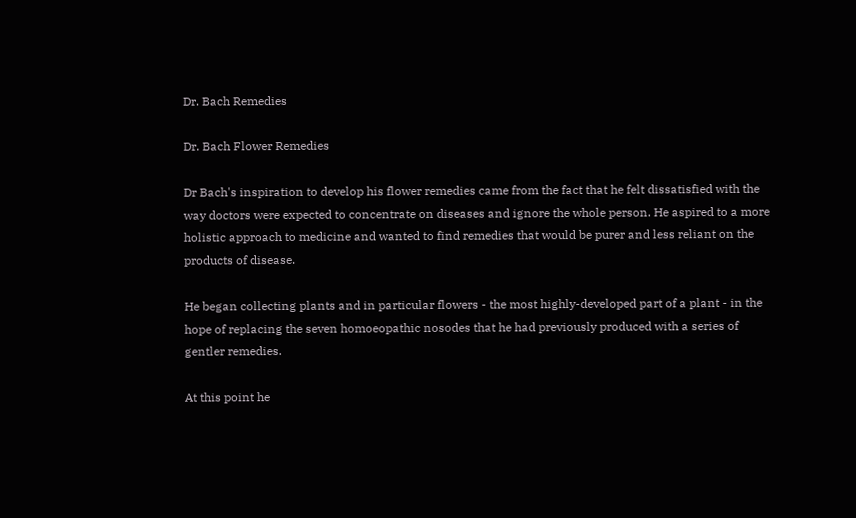Dr. Bach Remedies

Dr. Bach Flower Remedies

Dr Bach's inspiration to develop his flower remedies came from the fact that he felt dissatisfied with the way doctors were expected to concentrate on diseases and ignore the whole person. He aspired to a more holistic approach to medicine and wanted to find remedies that would be purer and less reliant on the products of disease.

He began collecting plants and in particular flowers - the most highly-developed part of a plant - in the hope of replacing the seven homoeopathic nosodes that he had previously produced with a series of gentler remedies.

At this point he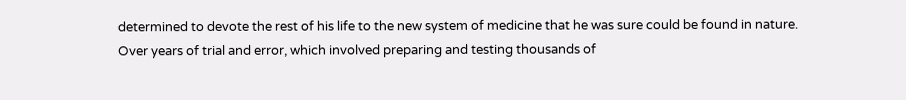determined to devote the rest of his life to the new system of medicine that he was sure could be found in nature.  Over years of trial and error, which involved preparing and testing thousands of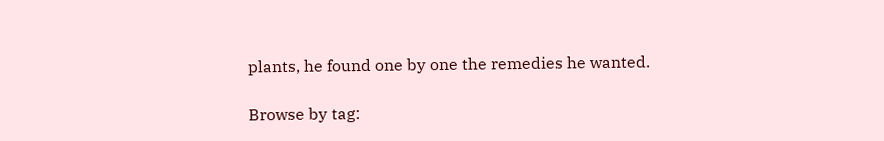plants, he found one by one the remedies he wanted.

Browse by tag: